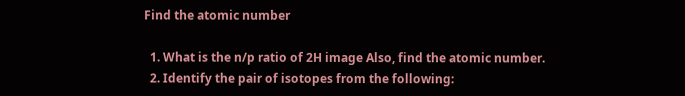Find the atomic number

  1. What is the n/p ratio of 2H image Also, find the atomic number.
  2. Identify the pair of isotopes from the following: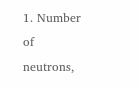1. Number of neutrons,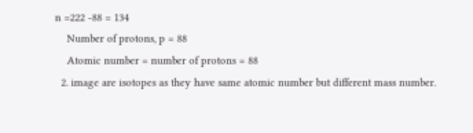n =222 -88 = 134
    Number of protons, p = 88
    Atomic number = number of protons = 88
  2. image are isotopes as they have same atomic number but different mass number.